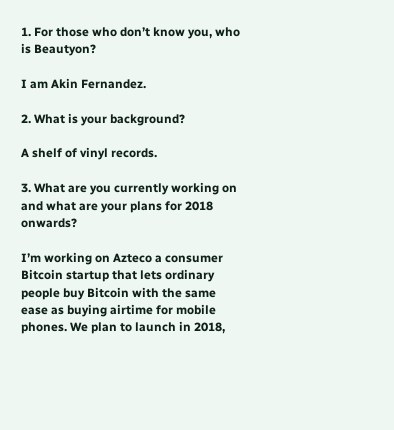1. For those who don’t know you, who is Beautyon?

I am Akin Fernandez.

2. What is your background?

A shelf of vinyl records.

3. What are you currently working on and what are your plans for 2018 onwards?

I’m working on Azteco a consumer Bitcoin startup that lets ordinary people buy Bitcoin with the same ease as buying airtime for mobile phones. We plan to launch in 2018,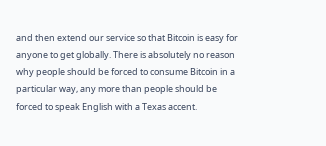and then extend our service so that Bitcoin is easy for anyone to get globally. There is absolutely no reason why people should be forced to consume Bitcoin in a particular way, any more than people should be forced to speak English with a Texas accent.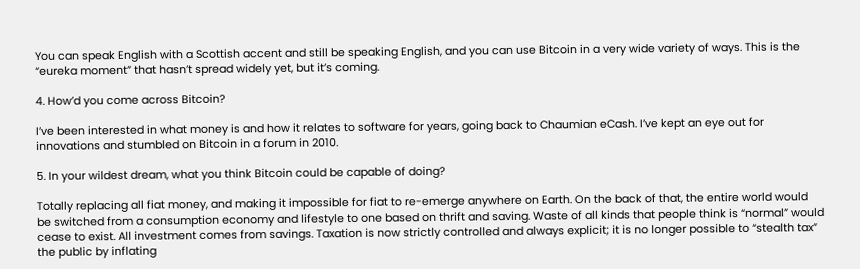You can speak English with a Scottish accent and still be speaking English, and you can use Bitcoin in a very wide variety of ways. This is the “eureka moment” that hasn’t spread widely yet, but it’s coming.

4. How’d you come across Bitcoin?

I’ve been interested in what money is and how it relates to software for years, going back to Chaumian eCash. I’ve kept an eye out for innovations and stumbled on Bitcoin in a forum in 2010.

5. In your wildest dream, what you think Bitcoin could be capable of doing?

Totally replacing all fiat money, and making it impossible for fiat to re-emerge anywhere on Earth. On the back of that, the entire world would be switched from a consumption economy and lifestyle to one based on thrift and saving. Waste of all kinds that people think is “normal” would cease to exist. All investment comes from savings. Taxation is now strictly controlled and always explicit; it is no longer possible to “stealth tax” the public by inflating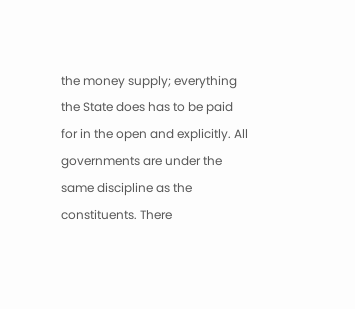the money supply; everything the State does has to be paid for in the open and explicitly. All governments are under the same discipline as the constituents. There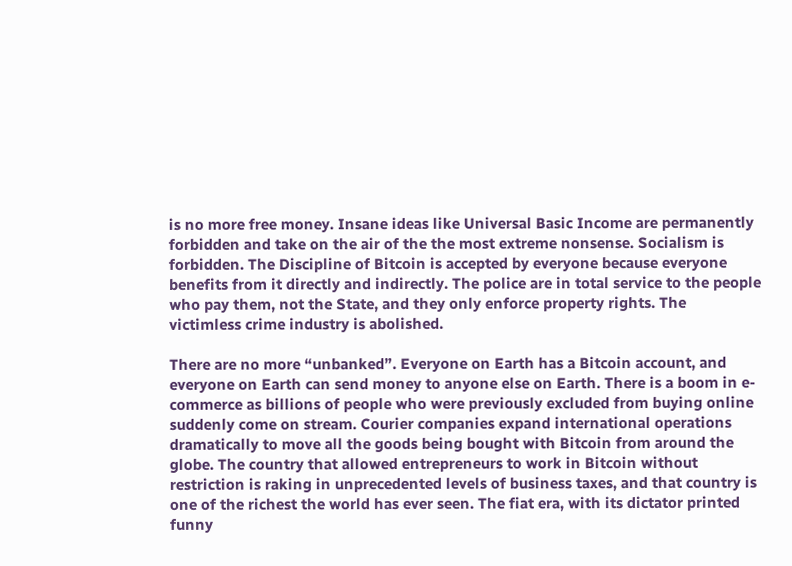is no more free money. Insane ideas like Universal Basic Income are permanently forbidden and take on the air of the the most extreme nonsense. Socialism is forbidden. The Discipline of Bitcoin is accepted by everyone because everyone benefits from it directly and indirectly. The police are in total service to the people who pay them, not the State, and they only enforce property rights. The victimless crime industry is abolished.

There are no more “unbanked”. Everyone on Earth has a Bitcoin account, and everyone on Earth can send money to anyone else on Earth. There is a boom in e-commerce as billions of people who were previously excluded from buying online suddenly come on stream. Courier companies expand international operations dramatically to move all the goods being bought with Bitcoin from around the globe. The country that allowed entrepreneurs to work in Bitcoin without restriction is raking in unprecedented levels of business taxes, and that country is one of the richest the world has ever seen. The fiat era, with its dictator printed funny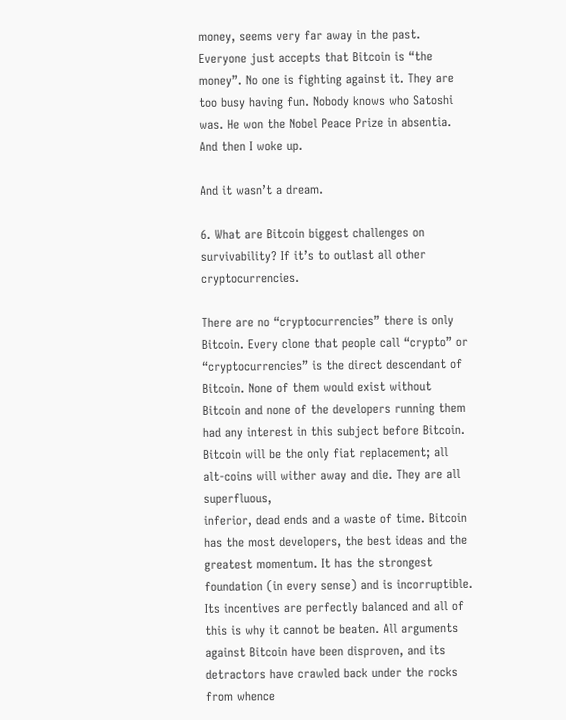money, seems very far away in the past. Everyone just accepts that Bitcoin is “the money”. No one is fighting against it. They are too busy having fun. Nobody knows who Satoshi was. He won the Nobel Peace Prize in absentia. And then I woke up.

And it wasn’t a dream.

6. What are Bitcoin biggest challenges on survivability? If it’s to outlast all other cryptocurrencies.

There are no “cryptocurrencies” there is only Bitcoin. Every clone that people call “crypto” or “cryptocurrencies” is the direct descendant of Bitcoin. None of them would exist without Bitcoin and none of the developers running them had any interest in this subject before Bitcoin. Bitcoin will be the only fiat replacement; all alt-coins will wither away and die. They are all superfluous,
inferior, dead ends and a waste of time. Bitcoin has the most developers, the best ideas and the greatest momentum. It has the strongest foundation (in every sense) and is incorruptible. Its incentives are perfectly balanced and all of this is why it cannot be beaten. All arguments against Bitcoin have been disproven, and its detractors have crawled back under the rocks from whence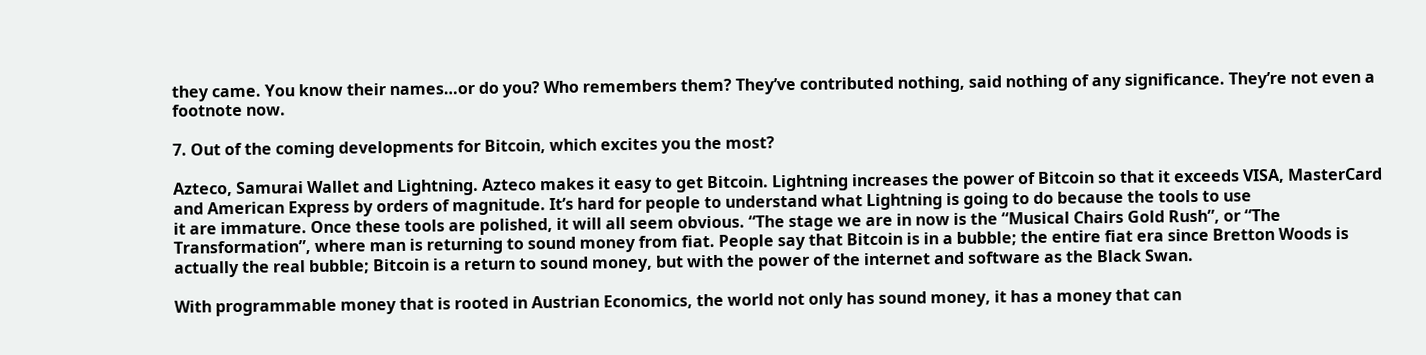they came. You know their names…or do you? Who remembers them? They’ve contributed nothing, said nothing of any significance. They’re not even a footnote now.

7. Out of the coming developments for Bitcoin, which excites you the most?

Azteco, Samurai Wallet and Lightning. Azteco makes it easy to get Bitcoin. Lightning increases the power of Bitcoin so that it exceeds VISA, MasterCard and American Express by orders of magnitude. It’s hard for people to understand what Lightning is going to do because the tools to use
it are immature. Once these tools are polished, it will all seem obvious. “The stage we are in now is the “Musical Chairs Gold Rush”, or “The Transformation”, where man is returning to sound money from fiat. People say that Bitcoin is in a bubble; the entire fiat era since Bretton Woods is actually the real bubble; Bitcoin is a return to sound money, but with the power of the internet and software as the Black Swan.

With programmable money that is rooted in Austrian Economics, the world not only has sound money, it has a money that can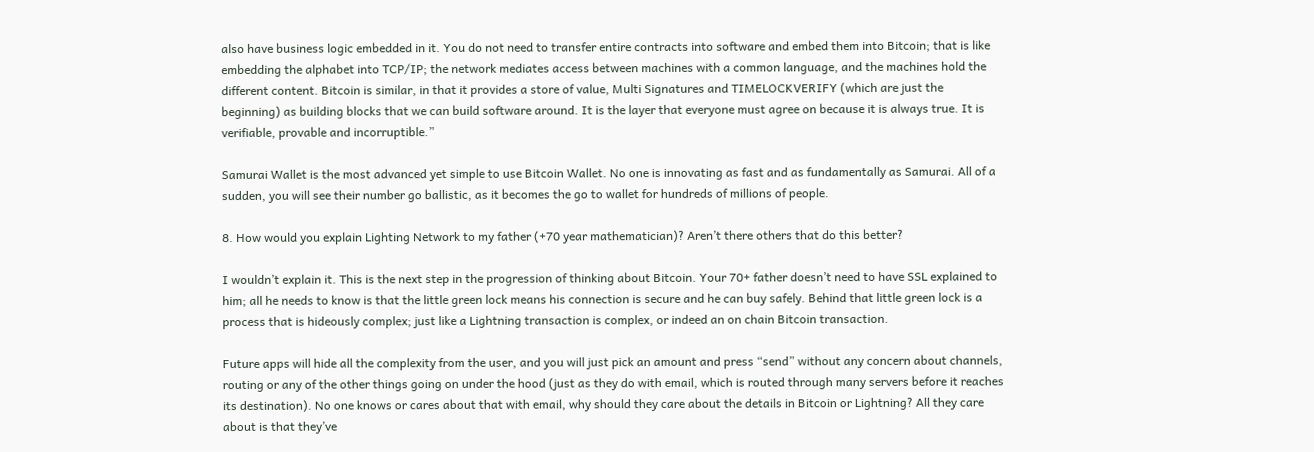also have business logic embedded in it. You do not need to transfer entire contracts into software and embed them into Bitcoin; that is like embedding the alphabet into TCP/IP; the network mediates access between machines with a common language, and the machines hold the different content. Bitcoin is similar, in that it provides a store of value, Multi Signatures and TIMELOCKVERIFY (which are just the beginning) as building blocks that we can build software around. It is the layer that everyone must agree on because it is always true. It is verifiable, provable and incorruptible.”

Samurai Wallet is the most advanced yet simple to use Bitcoin Wallet. No one is innovating as fast and as fundamentally as Samurai. All of a sudden, you will see their number go ballistic, as it becomes the go to wallet for hundreds of millions of people.

8. How would you explain Lighting Network to my father (+70 year mathematician)? Aren’t there others that do this better?

I wouldn’t explain it. This is the next step in the progression of thinking about Bitcoin. Your 70+ father doesn’t need to have SSL explained to him; all he needs to know is that the little green lock means his connection is secure and he can buy safely. Behind that little green lock is a process that is hideously complex; just like a Lightning transaction is complex, or indeed an on chain Bitcoin transaction.

Future apps will hide all the complexity from the user, and you will just pick an amount and press “send” without any concern about channels, routing or any of the other things going on under the hood (just as they do with email, which is routed through many servers before it reaches its destination). No one knows or cares about that with email, why should they care about the details in Bitcoin or Lightning? All they care about is that they’ve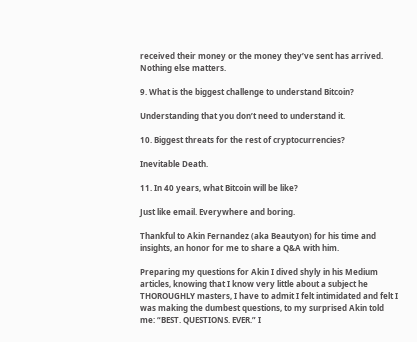received their money or the money they’ve sent has arrived. Nothing else matters.

9. What is the biggest challenge to understand Bitcoin?

Understanding that you don’t need to understand it.

10. Biggest threats for the rest of cryptocurrencies?

Inevitable Death.

11. In 40 years, what Bitcoin will be like?

Just like email. Everywhere and boring.

Thankful to Akin Fernandez (aka Beautyon) for his time and insights, an honor for me to share a Q&A with him.

Preparing my questions for Akin I dived shyly in his Medium articles, knowing that I know very little about a subject he THOROUGHLY masters, I have to admit I felt intimidated and felt I was making the dumbest questions, to my surprised Akin told me: “BEST. QUESTIONS. EVER.” I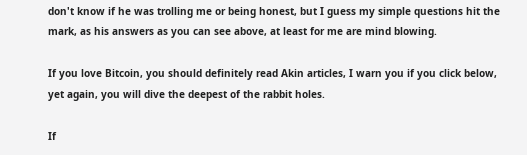don't know if he was trolling me or being honest, but I guess my simple questions hit the mark, as his answers as you can see above, at least for me are mind blowing.

If you love Bitcoin, you should definitely read Akin articles, I warn you if you click below, yet again, you will dive the deepest of the rabbit holes.

If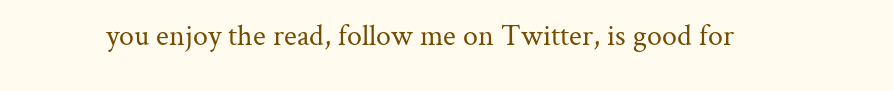you enjoy the read, follow me on Twitter, is good for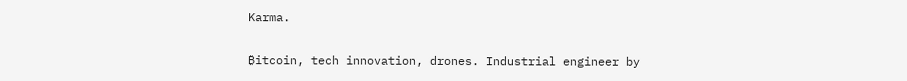Karma.

₿itcoin, tech innovation, drones. Industrial engineer by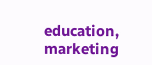education, marketing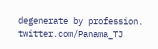degenerate by profession. twitter.com/Panama_TJ